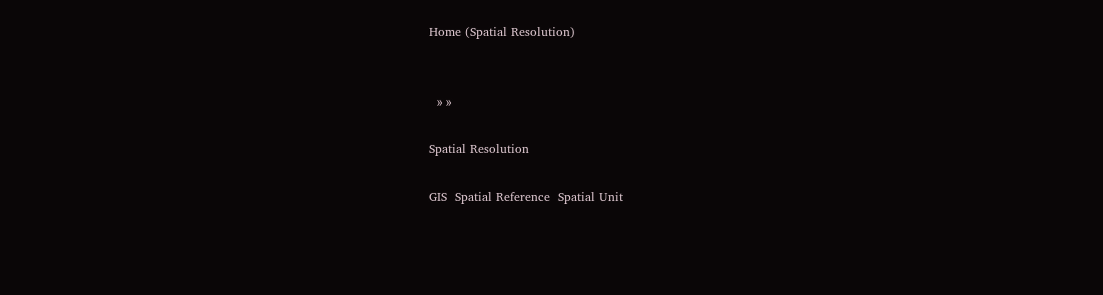Home (Spatial Resolution)


  » »

Spatial Resolution

GIS  Spatial Reference  Spatial Unit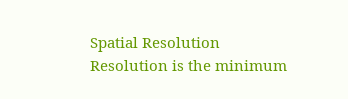Spatial Resolution
Resolution is the minimum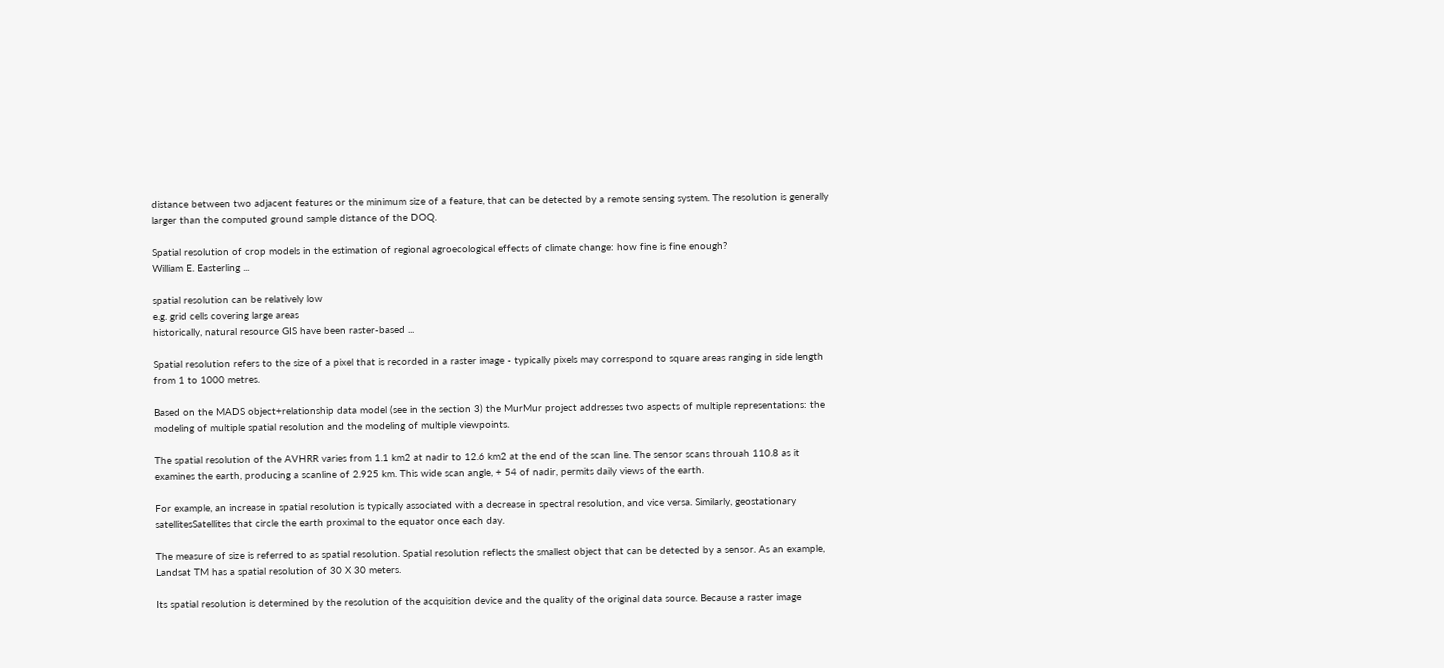distance between two adjacent features or the minimum size of a feature, that can be detected by a remote sensing system. The resolution is generally larger than the computed ground sample distance of the DOQ.

Spatial resolution of crop models in the estimation of regional agroecological effects of climate change: how fine is fine enough?
William E. Easterling ...

spatial resolution can be relatively low
e.g. grid cells covering large areas
historically, natural resource GIS have been raster-based ...

Spatial resolution refers to the size of a pixel that is recorded in a raster image - typically pixels may correspond to square areas ranging in side length from 1 to 1000 metres.

Based on the MADS object+relationship data model (see in the section 3) the MurMur project addresses two aspects of multiple representations: the modeling of multiple spatial resolution and the modeling of multiple viewpoints.

The spatial resolution of the AVHRR varies from 1.1 km2 at nadir to 12.6 km2 at the end of the scan line. The sensor scans throuah 110.8 as it examines the earth, producing a scanline of 2.925 km. This wide scan angle, + 54 of nadir, permits daily views of the earth.

For example, an increase in spatial resolution is typically associated with a decrease in spectral resolution, and vice versa. Similarly, geostationary satellitesSatellites that circle the earth proximal to the equator once each day.

The measure of size is referred to as spatial resolution. Spatial resolution reflects the smallest object that can be detected by a sensor. As an example, Landsat TM has a spatial resolution of 30 X 30 meters.

Its spatial resolution is determined by the resolution of the acquisition device and the quality of the original data source. Because a raster image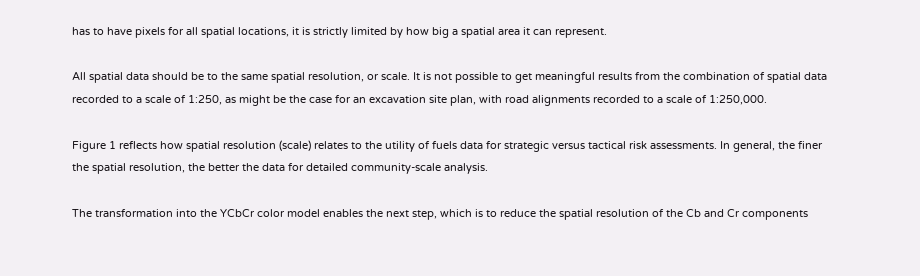has to have pixels for all spatial locations, it is strictly limited by how big a spatial area it can represent.

All spatial data should be to the same spatial resolution, or scale. It is not possible to get meaningful results from the combination of spatial data recorded to a scale of 1:250, as might be the case for an excavation site plan, with road alignments recorded to a scale of 1:250,000.

Figure 1 reflects how spatial resolution (scale) relates to the utility of fuels data for strategic versus tactical risk assessments. In general, the finer the spatial resolution, the better the data for detailed community-scale analysis.

The transformation into the YCbCr color model enables the next step, which is to reduce the spatial resolution of the Cb and Cr components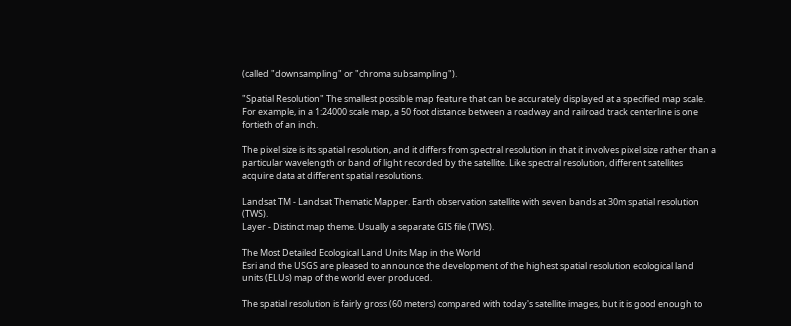(called "downsampling" or "chroma subsampling").

"Spatial Resolution" The smallest possible map feature that can be accurately displayed at a specified map scale. For example, in a 1:24000 scale map, a 50 foot distance between a roadway and railroad track centerline is one fortieth of an inch.

The pixel size is its spatial resolution, and it differs from spectral resolution in that it involves pixel size rather than a particular wavelength or band of light recorded by the satellite. Like spectral resolution, different satellites acquire data at different spatial resolutions.

Landsat TM - Landsat Thematic Mapper. Earth observation satellite with seven bands at 30m spatial resolution (TWS).
Layer - Distinct map theme. Usually a separate GIS file (TWS).

The Most Detailed Ecological Land Units Map in the World
Esri and the USGS are pleased to announce the development of the highest spatial resolution ecological land units (ELUs) map of the world ever produced.

The spatial resolution is fairly gross (60 meters) compared with today's satellite images, but it is good enough to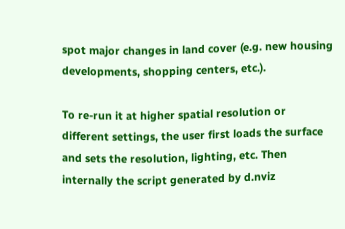spot major changes in land cover (e.g. new housing developments, shopping centers, etc.).

To re-run it at higher spatial resolution or different settings, the user first loads the surface and sets the resolution, lighting, etc. Then internally the script generated by d.nviz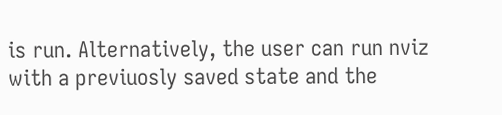is run. Alternatively, the user can run nviz with a previuosly saved state and the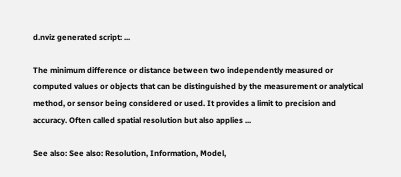d.nviz generated script: ...

The minimum difference or distance between two independently measured or computed values or objects that can be distinguished by the measurement or analytical method, or sensor being considered or used. It provides a limit to precision and accuracy. Often called spatial resolution but also applies ...

See also: See also: Resolution, Information, Model,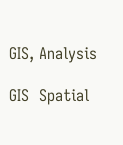GIS, Analysis

GIS  Spatial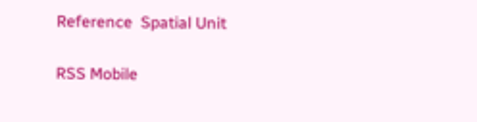Reference  Spatial Unit

RSS Mobile